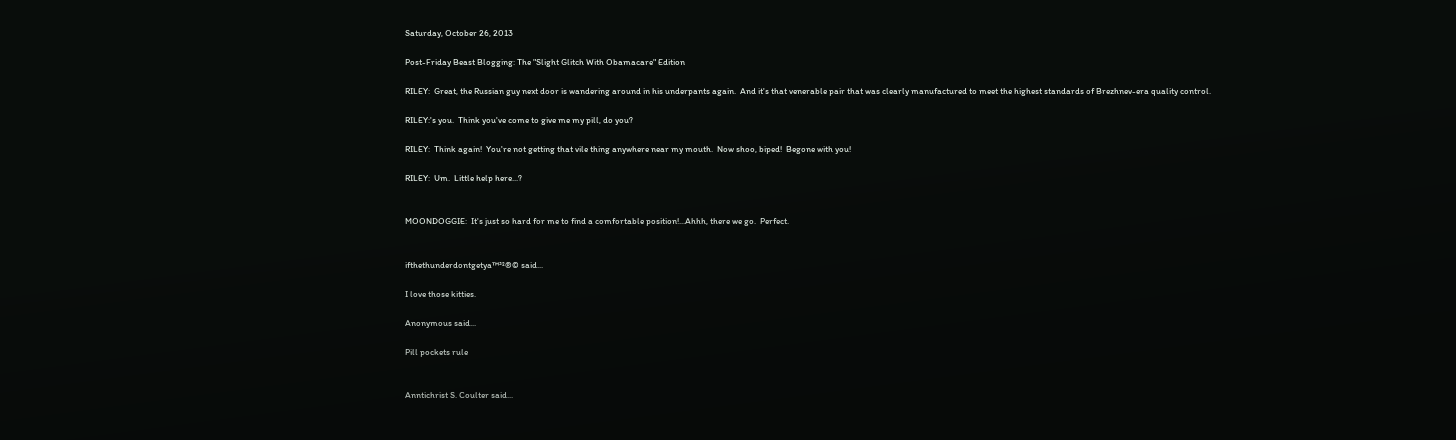Saturday, October 26, 2013

Post-Friday Beast Blogging: The "Slight Glitch With Obamacare" Edition

RILEY:  Great, the Russian guy next door is wandering around in his underpants again.  And it's that venerable pair that was clearly manufactured to meet the highest standards of Brezhnev-era quality control.

RILEY:'s you.  Think you've come to give me my pill, do you?

RILEY:  Think again!  You're not getting that vile thing anywhere near my mouth.  Now shoo, biped!  Begone with you!

RILEY:  Um.  Little help here...?


MOONDOGGIE:  It's just so hard for me to find a comfortable position!...Ahhh, there we go.  Perfect.


ifthethunderdontgetya™³²®© said...

I love those kitties.

Anonymous said...

Pill pockets rule


Anntichrist S. Coulter said...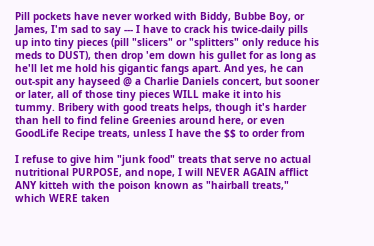Pill pockets have never worked with Biddy, Bubbe Boy, or James, I'm sad to say --- I have to crack his twice-daily pills up into tiny pieces (pill "slicers" or "splitters" only reduce his meds to DUST), then drop 'em down his gullet for as long as he'll let me hold his gigantic fangs apart. And yes, he can out-spit any hayseed @ a Charlie Daniels concert, but sooner or later, all of those tiny pieces WILL make it into his tummy. Bribery with good treats helps, though it's harder than hell to find feline Greenies around here, or even GoodLife Recipe treats, unless I have the $$ to order from

I refuse to give him "junk food" treats that serve no actual nutritional PURPOSE, and nope, I will NEVER AGAIN afflict ANY kitteh with the poison known as "hairball treats," which WERE taken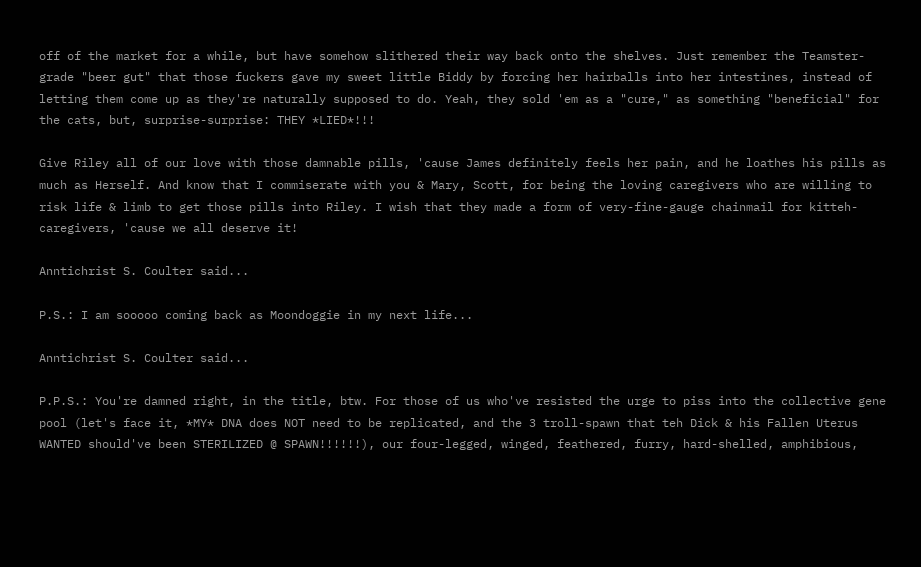off of the market for a while, but have somehow slithered their way back onto the shelves. Just remember the Teamster-grade "beer gut" that those fuckers gave my sweet little Biddy by forcing her hairballs into her intestines, instead of letting them come up as they're naturally supposed to do. Yeah, they sold 'em as a "cure," as something "beneficial" for the cats, but, surprise-surprise: THEY *LIED*!!!

Give Riley all of our love with those damnable pills, 'cause James definitely feels her pain, and he loathes his pills as much as Herself. And know that I commiserate with you & Mary, Scott, for being the loving caregivers who are willing to risk life & limb to get those pills into Riley. I wish that they made a form of very-fine-gauge chainmail for kitteh-caregivers, 'cause we all deserve it!

Anntichrist S. Coulter said...

P.S.: I am sooooo coming back as Moondoggie in my next life...

Anntichrist S. Coulter said...

P.P.S.: You're damned right, in the title, btw. For those of us who've resisted the urge to piss into the collective gene pool (let's face it, *MY* DNA does NOT need to be replicated, and the 3 troll-spawn that teh Dick & his Fallen Uterus WANTED should've been STERILIZED @ SPAWN!!!!!!), our four-legged, winged, feathered, furry, hard-shelled, amphibious,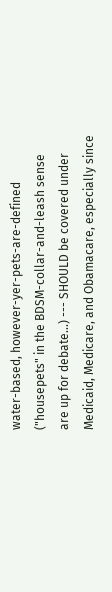water-based, however-yer-pets-are-defined ("housepets" in the BDSM-collar-and-leash sense are up for debate...) --- SHOULD be covered under Medicaid, Medicare, and Obamacare, especially since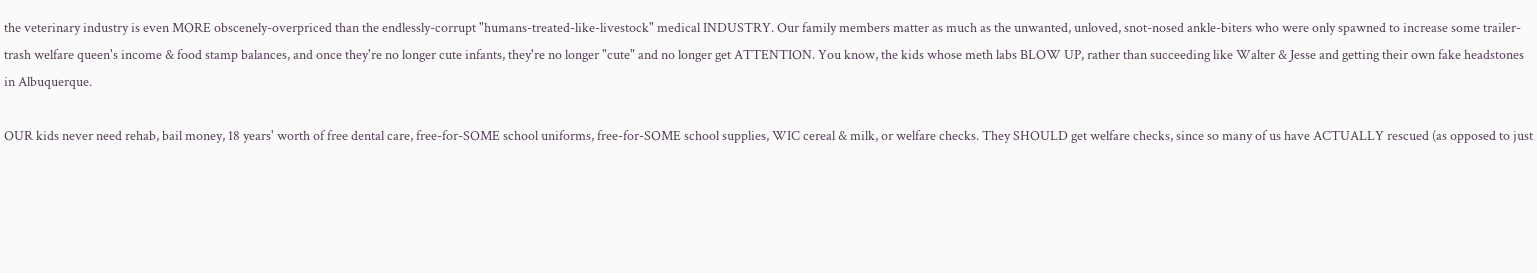the veterinary industry is even MORE obscenely-overpriced than the endlessly-corrupt "humans-treated-like-livestock" medical INDUSTRY. Our family members matter as much as the unwanted, unloved, snot-nosed ankle-biters who were only spawned to increase some trailer-trash welfare queen's income & food stamp balances, and once they're no longer cute infants, they're no longer "cute" and no longer get ATTENTION. You know, the kids whose meth labs BLOW UP, rather than succeeding like Walter & Jesse and getting their own fake headstones in Albuquerque.

OUR kids never need rehab, bail money, 18 years' worth of free dental care, free-for-SOME school uniforms, free-for-SOME school supplies, WIC cereal & milk, or welfare checks. They SHOULD get welfare checks, since so many of us have ACTUALLY rescued (as opposed to just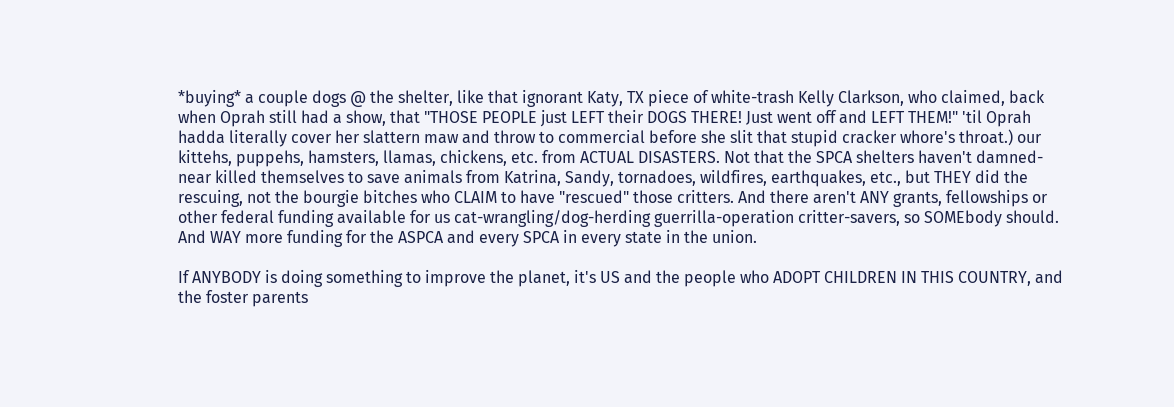*buying* a couple dogs @ the shelter, like that ignorant Katy, TX piece of white-trash Kelly Clarkson, who claimed, back when Oprah still had a show, that "THOSE PEOPLE just LEFT their DOGS THERE! Just went off and LEFT THEM!" 'til Oprah hadda literally cover her slattern maw and throw to commercial before she slit that stupid cracker whore's throat.) our kittehs, puppehs, hamsters, llamas, chickens, etc. from ACTUAL DISASTERS. Not that the SPCA shelters haven't damned-near killed themselves to save animals from Katrina, Sandy, tornadoes, wildfires, earthquakes, etc., but THEY did the rescuing, not the bourgie bitches who CLAIM to have "rescued" those critters. And there aren't ANY grants, fellowships or other federal funding available for us cat-wrangling/dog-herding guerrilla-operation critter-savers, so SOMEbody should. And WAY more funding for the ASPCA and every SPCA in every state in the union.

If ANYBODY is doing something to improve the planet, it's US and the people who ADOPT CHILDREN IN THIS COUNTRY, and the foster parents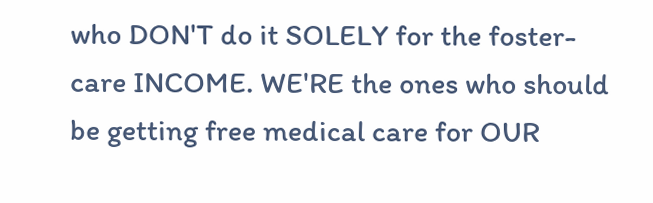who DON'T do it SOLELY for the foster-care INCOME. WE'RE the ones who should be getting free medical care for OUR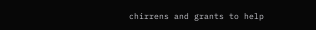chirrens and grants to help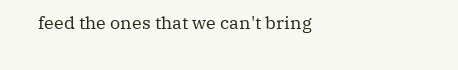feed the ones that we can't bring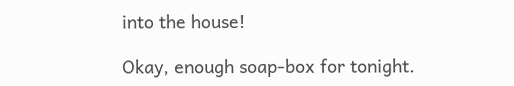into the house!

Okay, enough soap-box for tonight.